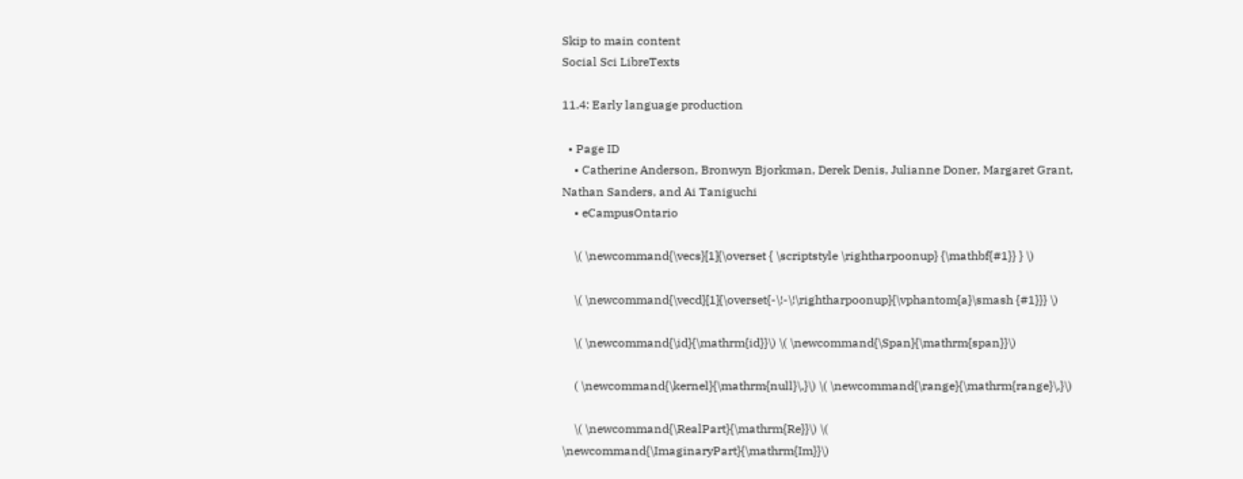Skip to main content
Social Sci LibreTexts

11.4: Early language production

  • Page ID
    • Catherine Anderson, Bronwyn Bjorkman, Derek Denis, Julianne Doner, Margaret Grant, Nathan Sanders, and Ai Taniguchi
    • eCampusOntario

    \( \newcommand{\vecs}[1]{\overset { \scriptstyle \rightharpoonup} {\mathbf{#1}} } \)

    \( \newcommand{\vecd}[1]{\overset{-\!-\!\rightharpoonup}{\vphantom{a}\smash {#1}}} \)

    \( \newcommand{\id}{\mathrm{id}}\) \( \newcommand{\Span}{\mathrm{span}}\)

    ( \newcommand{\kernel}{\mathrm{null}\,}\) \( \newcommand{\range}{\mathrm{range}\,}\)

    \( \newcommand{\RealPart}{\mathrm{Re}}\) \( \newcommand{\ImaginaryPart}{\mathrm{Im}}\)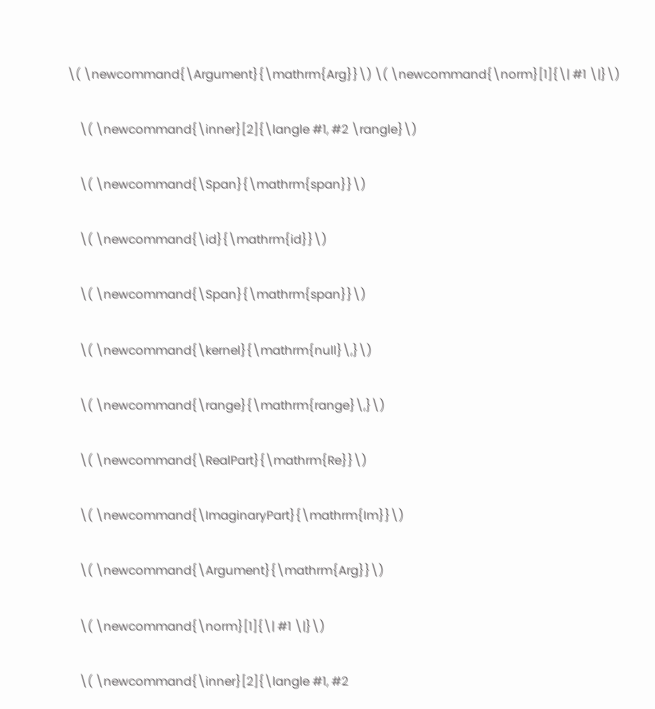\( \newcommand{\Argument}{\mathrm{Arg}}\) \( \newcommand{\norm}[1]{\| #1 \|}\)

    \( \newcommand{\inner}[2]{\langle #1, #2 \rangle}\)

    \( \newcommand{\Span}{\mathrm{span}}\)

    \( \newcommand{\id}{\mathrm{id}}\)

    \( \newcommand{\Span}{\mathrm{span}}\)

    \( \newcommand{\kernel}{\mathrm{null}\,}\)

    \( \newcommand{\range}{\mathrm{range}\,}\)

    \( \newcommand{\RealPart}{\mathrm{Re}}\)

    \( \newcommand{\ImaginaryPart}{\mathrm{Im}}\)

    \( \newcommand{\Argument}{\mathrm{Arg}}\)

    \( \newcommand{\norm}[1]{\| #1 \|}\)

    \( \newcommand{\inner}[2]{\langle #1, #2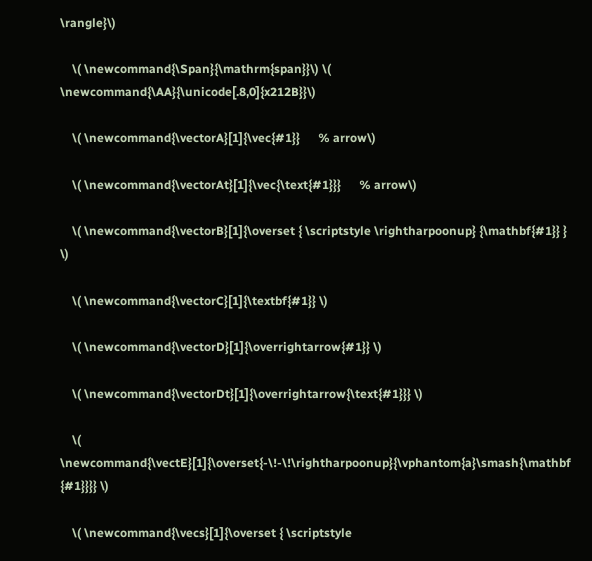\rangle}\)

    \( \newcommand{\Span}{\mathrm{span}}\) \( \newcommand{\AA}{\unicode[.8,0]{x212B}}\)

    \( \newcommand{\vectorA}[1]{\vec{#1}}      % arrow\)

    \( \newcommand{\vectorAt}[1]{\vec{\text{#1}}}      % arrow\)

    \( \newcommand{\vectorB}[1]{\overset { \scriptstyle \rightharpoonup} {\mathbf{#1}} } \)

    \( \newcommand{\vectorC}[1]{\textbf{#1}} \)

    \( \newcommand{\vectorD}[1]{\overrightarrow{#1}} \)

    \( \newcommand{\vectorDt}[1]{\overrightarrow{\text{#1}}} \)

    \( \newcommand{\vectE}[1]{\overset{-\!-\!\rightharpoonup}{\vphantom{a}\smash{\mathbf {#1}}}} \)

    \( \newcommand{\vecs}[1]{\overset { \scriptstyle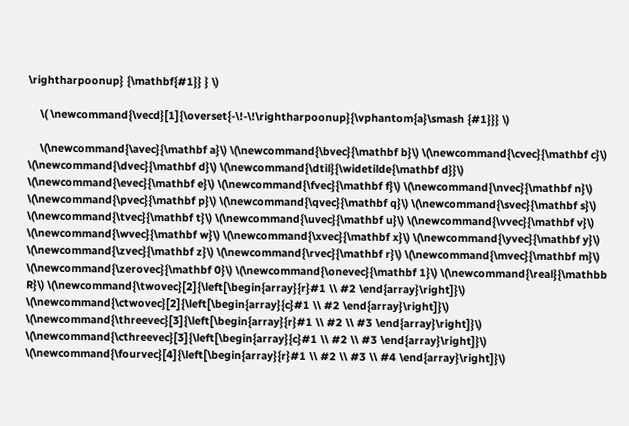\rightharpoonup} {\mathbf{#1}} } \)

    \( \newcommand{\vecd}[1]{\overset{-\!-\!\rightharpoonup}{\vphantom{a}\smash {#1}}} \)

    \(\newcommand{\avec}{\mathbf a}\) \(\newcommand{\bvec}{\mathbf b}\) \(\newcommand{\cvec}{\mathbf c}\) \(\newcommand{\dvec}{\mathbf d}\) \(\newcommand{\dtil}{\widetilde{\mathbf d}}\) \(\newcommand{\evec}{\mathbf e}\) \(\newcommand{\fvec}{\mathbf f}\) \(\newcommand{\nvec}{\mathbf n}\) \(\newcommand{\pvec}{\mathbf p}\) \(\newcommand{\qvec}{\mathbf q}\) \(\newcommand{\svec}{\mathbf s}\) \(\newcommand{\tvec}{\mathbf t}\) \(\newcommand{\uvec}{\mathbf u}\) \(\newcommand{\vvec}{\mathbf v}\) \(\newcommand{\wvec}{\mathbf w}\) \(\newcommand{\xvec}{\mathbf x}\) \(\newcommand{\yvec}{\mathbf y}\) \(\newcommand{\zvec}{\mathbf z}\) \(\newcommand{\rvec}{\mathbf r}\) \(\newcommand{\mvec}{\mathbf m}\) \(\newcommand{\zerovec}{\mathbf 0}\) \(\newcommand{\onevec}{\mathbf 1}\) \(\newcommand{\real}{\mathbb R}\) \(\newcommand{\twovec}[2]{\left[\begin{array}{r}#1 \\ #2 \end{array}\right]}\) \(\newcommand{\ctwovec}[2]{\left[\begin{array}{c}#1 \\ #2 \end{array}\right]}\) \(\newcommand{\threevec}[3]{\left[\begin{array}{r}#1 \\ #2 \\ #3 \end{array}\right]}\) \(\newcommand{\cthreevec}[3]{\left[\begin{array}{c}#1 \\ #2 \\ #3 \end{array}\right]}\) \(\newcommand{\fourvec}[4]{\left[\begin{array}{r}#1 \\ #2 \\ #3 \\ #4 \end{array}\right]}\)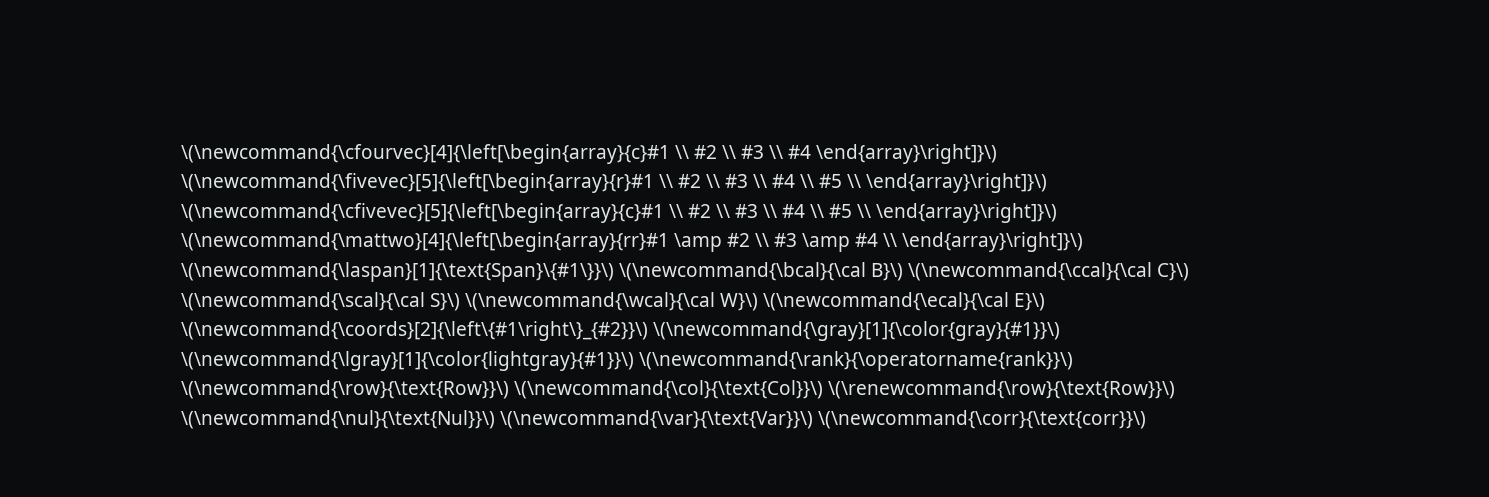\(\newcommand{\cfourvec}[4]{\left[\begin{array}{c}#1 \\ #2 \\ #3 \\ #4 \end{array}\right]}\) \(\newcommand{\fivevec}[5]{\left[\begin{array}{r}#1 \\ #2 \\ #3 \\ #4 \\ #5 \\ \end{array}\right]}\) \(\newcommand{\cfivevec}[5]{\left[\begin{array}{c}#1 \\ #2 \\ #3 \\ #4 \\ #5 \\ \end{array}\right]}\) \(\newcommand{\mattwo}[4]{\left[\begin{array}{rr}#1 \amp #2 \\ #3 \amp #4 \\ \end{array}\right]}\) \(\newcommand{\laspan}[1]{\text{Span}\{#1\}}\) \(\newcommand{\bcal}{\cal B}\) \(\newcommand{\ccal}{\cal C}\) \(\newcommand{\scal}{\cal S}\) \(\newcommand{\wcal}{\cal W}\) \(\newcommand{\ecal}{\cal E}\) \(\newcommand{\coords}[2]{\left\{#1\right\}_{#2}}\) \(\newcommand{\gray}[1]{\color{gray}{#1}}\) \(\newcommand{\lgray}[1]{\color{lightgray}{#1}}\) \(\newcommand{\rank}{\operatorname{rank}}\) \(\newcommand{\row}{\text{Row}}\) \(\newcommand{\col}{\text{Col}}\) \(\renewcommand{\row}{\text{Row}}\) \(\newcommand{\nul}{\text{Nul}}\) \(\newcommand{\var}{\text{Var}}\) \(\newcommand{\corr}{\text{corr}}\)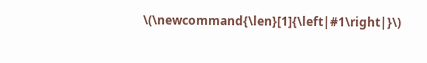\(\newcommand{\len}[1]{\left|#1\right|}\)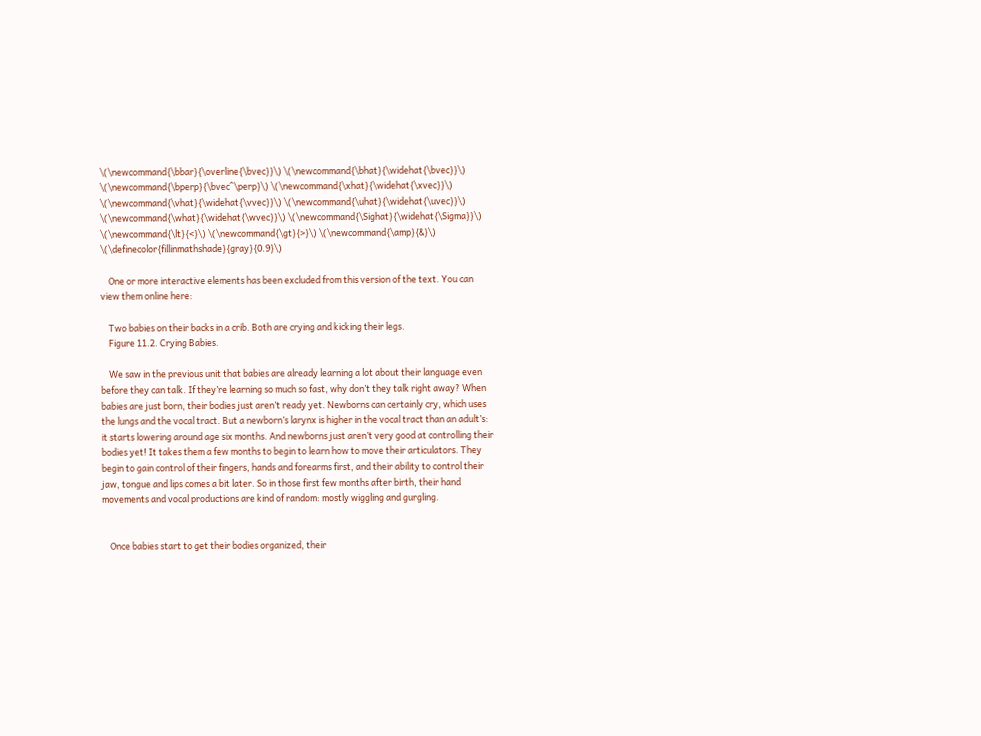\(\newcommand{\bbar}{\overline{\bvec}}\) \(\newcommand{\bhat}{\widehat{\bvec}}\) \(\newcommand{\bperp}{\bvec^\perp}\) \(\newcommand{\xhat}{\widehat{\xvec}}\) \(\newcommand{\vhat}{\widehat{\vvec}}\) \(\newcommand{\uhat}{\widehat{\uvec}}\) \(\newcommand{\what}{\widehat{\wvec}}\) \(\newcommand{\Sighat}{\widehat{\Sigma}}\) \(\newcommand{\lt}{<}\) \(\newcommand{\gt}{>}\) \(\newcommand{\amp}{&}\) \(\definecolor{fillinmathshade}{gray}{0.9}\)

    One or more interactive elements has been excluded from this version of the text. You can view them online here:

    Two babies on their backs in a crib. Both are crying and kicking their legs.
    Figure 11.2. Crying Babies.

    We saw in the previous unit that babies are already learning a lot about their language even before they can talk. If they’re learning so much so fast, why don’t they talk right away? When babies are just born, their bodies just aren’t ready yet. Newborns can certainly cry, which uses the lungs and the vocal tract. But a newborn’s larynx is higher in the vocal tract than an adult’s: it starts lowering around age six months. And newborns just aren’t very good at controlling their bodies yet! It takes them a few months to begin to learn how to move their articulators. They begin to gain control of their fingers, hands and forearms first, and their ability to control their jaw, tongue and lips comes a bit later. So in those first few months after birth, their hand movements and vocal productions are kind of random: mostly wiggling and gurgling.


    Once babies start to get their bodies organized, their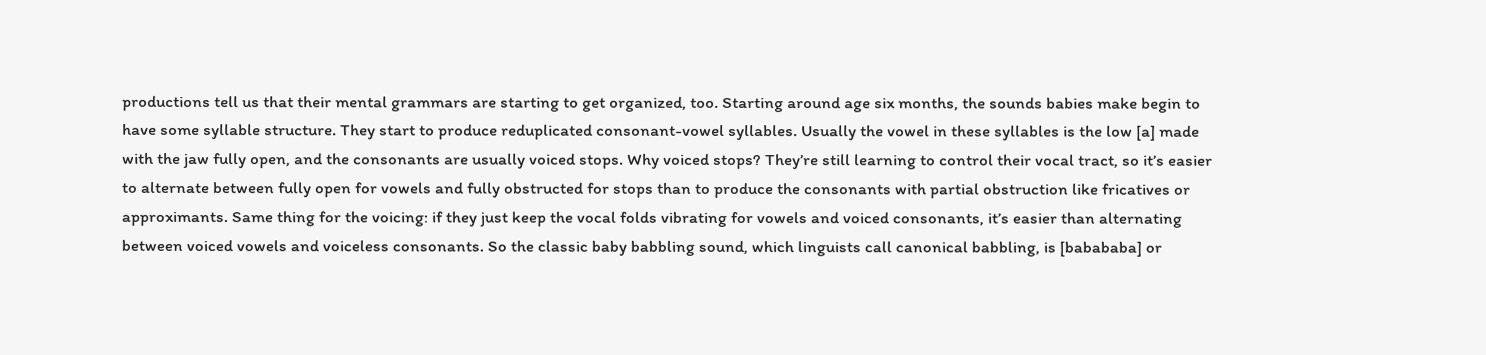productions tell us that their mental grammars are starting to get organized, too. Starting around age six months, the sounds babies make begin to have some syllable structure. They start to produce reduplicated consonant-vowel syllables. Usually the vowel in these syllables is the low [a] made with the jaw fully open, and the consonants are usually voiced stops. Why voiced stops? They’re still learning to control their vocal tract, so it’s easier to alternate between fully open for vowels and fully obstructed for stops than to produce the consonants with partial obstruction like fricatives or approximants. Same thing for the voicing: if they just keep the vocal folds vibrating for vowels and voiced consonants, it’s easier than alternating between voiced vowels and voiceless consonants. So the classic baby babbling sound, which linguists call canonical babbling, is [babababa] or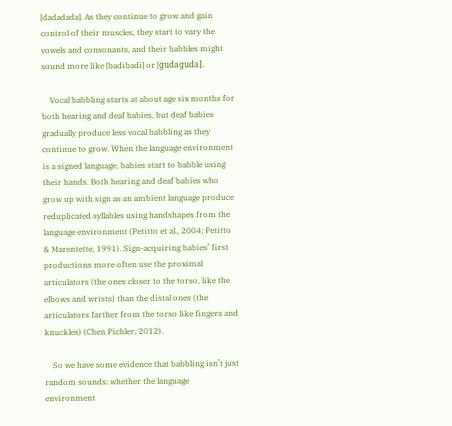[dadadada]. As they continue to grow and gain control of their muscles, they start to vary the vowels and consonants, and their babbles might sound more like [badibadi] or [ɡudaɡuda].

    Vocal babbling starts at about age six months for both hearing and deaf babies, but deaf babies gradually produce less vocal babbling as they continue to grow. When the language environment is a signed language, babies start to babble using their hands. Both hearing and deaf babies who grow up with sign as an ambient language produce reduplicated syllables using handshapes from the language environment (Petitto et al., 2004; Petitto & Marentette, 1991). Sign-acquiring babies’ first productions more often use the proximal articulators (the ones closer to the torso, like the elbows and wrists) than the distal ones (the articulators farther from the torso like fingers and knuckles) (Chen Pichler, 2012).

    So we have some evidence that babbling isn’t just random sounds: whether the language environment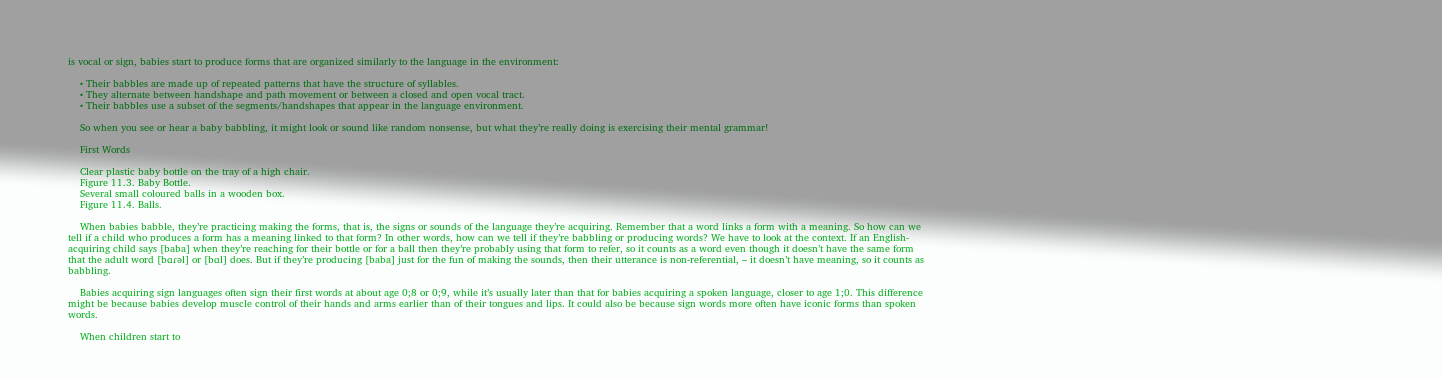is vocal or sign, babies start to produce forms that are organized similarly to the language in the environment:

    • Their babbles are made up of repeated patterns that have the structure of syllables.
    • They alternate between handshape and path movement or between a closed and open vocal tract.
    • Their babbles use a subset of the segments/handshapes that appear in the language environment.

    So when you see or hear a baby babbling, it might look or sound like random nonsense, but what they’re really doing is exercising their mental grammar!

    First Words

    Clear plastic baby bottle on the tray of a high chair.
    Figure 11.3. Baby Bottle.
    Several small coloured balls in a wooden box.
    Figure 11.4. Balls.

    When babies babble, they’re practicing making the forms, that is, the signs or sounds of the language they’re acquiring. Remember that a word links a form with a meaning. So how can we tell if a child who produces a form has a meaning linked to that form? In other words, how can we tell if they’re babbling or producing words? We have to look at the context. If an English-acquiring child says [baba] when they’re reaching for their bottle or for a ball then they’re probably using that form to refer, so it counts as a word even though it doesn’t have the same form that the adult word [bɑɾəl] or [bɑl] does. But if they’re producing [baba] just for the fun of making the sounds, then their utterance is non-referential, – it doesn’t have meaning, so it counts as babbling.

    Babies acquiring sign languages often sign their first words at about age 0;8 or 0;9, while it’s usually later than that for babies acquiring a spoken language, closer to age 1;0. This difference might be because babies develop muscle control of their hands and arms earlier than of their tongues and lips. It could also be because sign words more often have iconic forms than spoken words.

    When children start to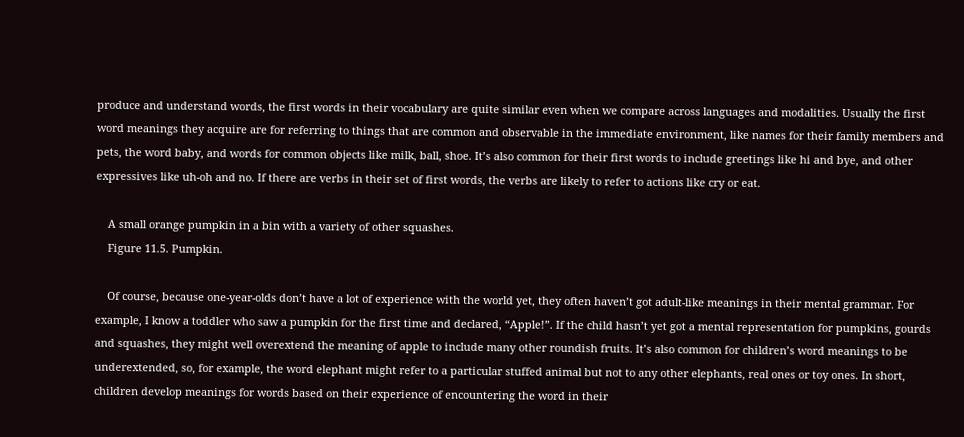produce and understand words, the first words in their vocabulary are quite similar even when we compare across languages and modalities. Usually the first word meanings they acquire are for referring to things that are common and observable in the immediate environment, like names for their family members and pets, the word baby, and words for common objects like milk, ball, shoe. It’s also common for their first words to include greetings like hi and bye, and other expressives like uh-oh and no. If there are verbs in their set of first words, the verbs are likely to refer to actions like cry or eat.

    A small orange pumpkin in a bin with a variety of other squashes.
    Figure 11.5. Pumpkin.

    Of course, because one-year-olds don’t have a lot of experience with the world yet, they often haven’t got adult-like meanings in their mental grammar. For example, I know a toddler who saw a pumpkin for the first time and declared, “Apple!”. If the child hasn’t yet got a mental representation for pumpkins, gourds and squashes, they might well overextend the meaning of apple to include many other roundish fruits. It’s also common for children’s word meanings to be underextended, so, for example, the word elephant might refer to a particular stuffed animal but not to any other elephants, real ones or toy ones. In short, children develop meanings for words based on their experience of encountering the word in their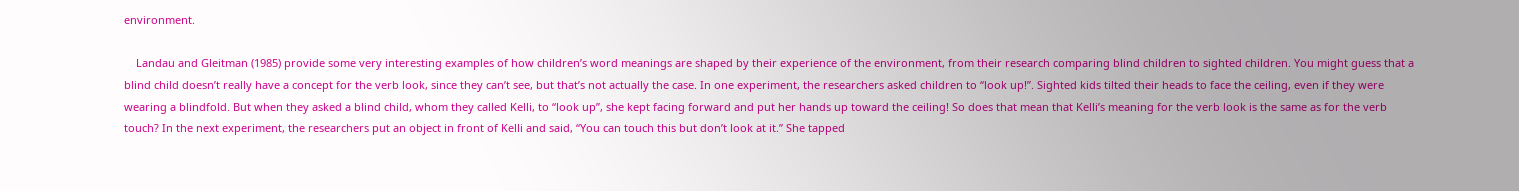environment.

    Landau and Gleitman (1985) provide some very interesting examples of how children’s word meanings are shaped by their experience of the environment, from their research comparing blind children to sighted children. You might guess that a blind child doesn’t really have a concept for the verb look, since they can’t see, but that’s not actually the case. In one experiment, the researchers asked children to “look up!”. Sighted kids tilted their heads to face the ceiling, even if they were wearing a blindfold. But when they asked a blind child, whom they called Kelli, to “look up”, she kept facing forward and put her hands up toward the ceiling! So does that mean that Kelli’s meaning for the verb look is the same as for the verb touch? In the next experiment, the researchers put an object in front of Kelli and said, “You can touch this but don’t look at it.” She tapped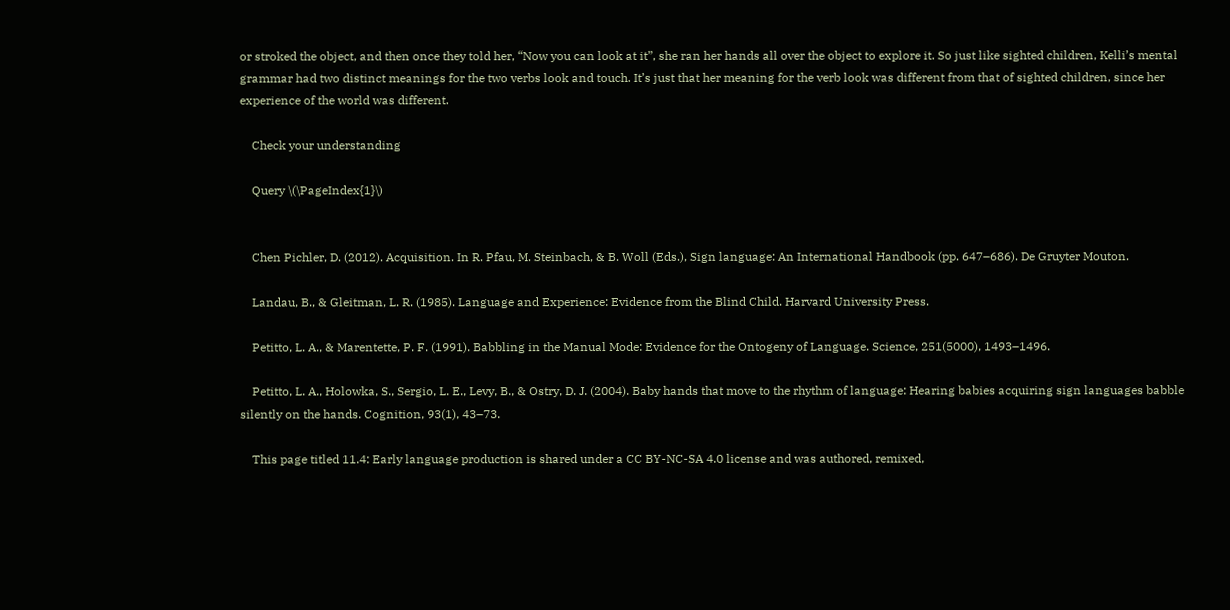or stroked the object, and then once they told her, “Now you can look at it”, she ran her hands all over the object to explore it. So just like sighted children, Kelli’s mental grammar had two distinct meanings for the two verbs look and touch. It’s just that her meaning for the verb look was different from that of sighted children, since her experience of the world was different.

    Check your understanding

    Query \(\PageIndex{1}\)


    Chen Pichler, D. (2012). Acquisition. In R. Pfau, M. Steinbach, & B. Woll (Eds.), Sign language: An International Handbook (pp. 647–686). De Gruyter Mouton.

    Landau, B., & Gleitman, L. R. (1985). Language and Experience: Evidence from the Blind Child. Harvard University Press.

    Petitto, L. A., & Marentette, P. F. (1991). Babbling in the Manual Mode: Evidence for the Ontogeny of Language. Science, 251(5000), 1493–1496.

    Petitto, L. A., Holowka, S., Sergio, L. E., Levy, B., & Ostry, D. J. (2004). Baby hands that move to the rhythm of language: Hearing babies acquiring sign languages babble silently on the hands. Cognition, 93(1), 43–73.

    This page titled 11.4: Early language production is shared under a CC BY-NC-SA 4.0 license and was authored, remixed,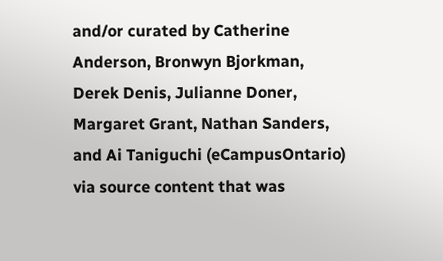and/or curated by Catherine Anderson, Bronwyn Bjorkman, Derek Denis, Julianne Doner, Margaret Grant, Nathan Sanders, and Ai Taniguchi (eCampusOntario) via source content that was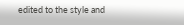edited to the style and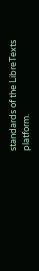standards of the LibreTexts platform.